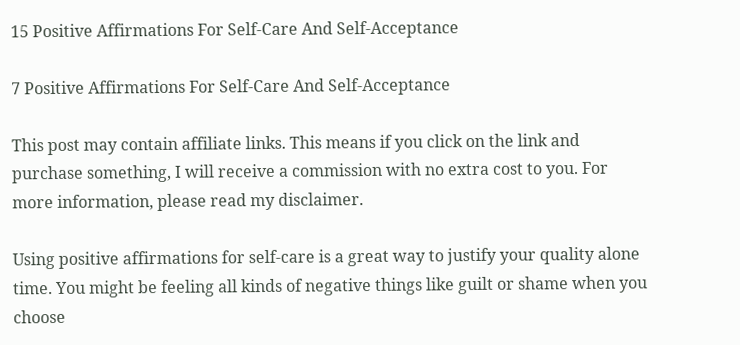15 Positive Affirmations For Self-Care And Self-Acceptance

7 Positive Affirmations For Self-Care And Self-Acceptance

This post may contain affiliate links. This means if you click on the link and purchase something, I will receive a commission with no extra cost to you. For more information, please read my disclaimer.

Using positive affirmations for self-care is a great way to justify your quality alone time. You might be feeling all kinds of negative things like guilt or shame when you choose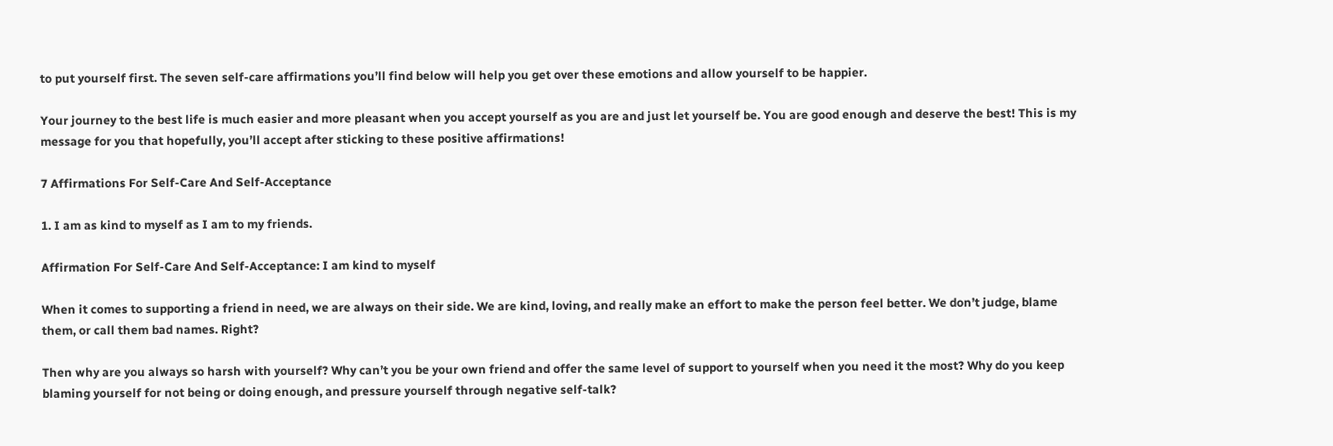to put yourself first. The seven self-care affirmations you’ll find below will help you get over these emotions and allow yourself to be happier.

Your journey to the best life is much easier and more pleasant when you accept yourself as you are and just let yourself be. You are good enough and deserve the best! This is my message for you that hopefully, you’ll accept after sticking to these positive affirmations!

7 Affirmations For Self-Care And Self-Acceptance

1. I am as kind to myself as I am to my friends.

Affirmation For Self-Care And Self-Acceptance: I am kind to myself

When it comes to supporting a friend in need, we are always on their side. We are kind, loving, and really make an effort to make the person feel better. We don’t judge, blame them, or call them bad names. Right?

Then why are you always so harsh with yourself? Why can’t you be your own friend and offer the same level of support to yourself when you need it the most? Why do you keep blaming yourself for not being or doing enough, and pressure yourself through negative self-talk?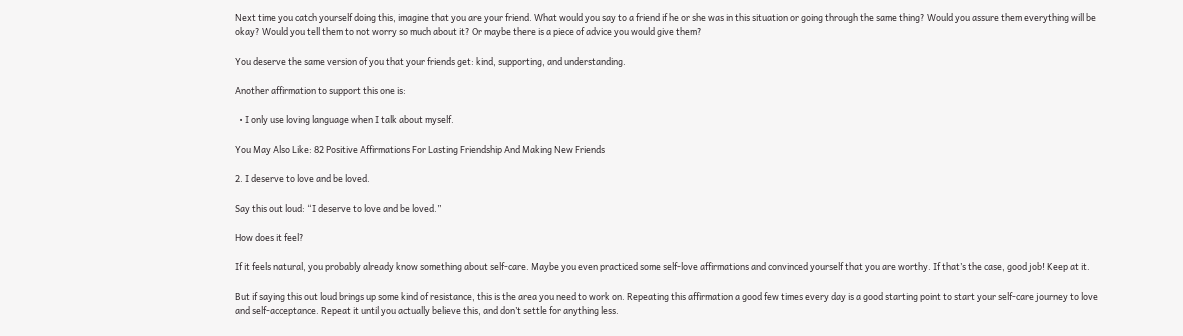Next time you catch yourself doing this, imagine that you are your friend. What would you say to a friend if he or she was in this situation or going through the same thing? Would you assure them everything will be okay? Would you tell them to not worry so much about it? Or maybe there is a piece of advice you would give them?

You deserve the same version of you that your friends get: kind, supporting, and understanding.

Another affirmation to support this one is:

  • I only use loving language when I talk about myself.

You May Also Like: 82 Positive Affirmations For Lasting Friendship And Making New Friends

2. I deserve to love and be loved.

Say this out loud: “I deserve to love and be loved.”

How does it feel?

If it feels natural, you probably already know something about self-care. Maybe you even practiced some self-love affirmations and convinced yourself that you are worthy. If that’s the case, good job! Keep at it.

But if saying this out loud brings up some kind of resistance, this is the area you need to work on. Repeating this affirmation a good few times every day is a good starting point to start your self-care journey to love and self-acceptance. Repeat it until you actually believe this, and don’t settle for anything less.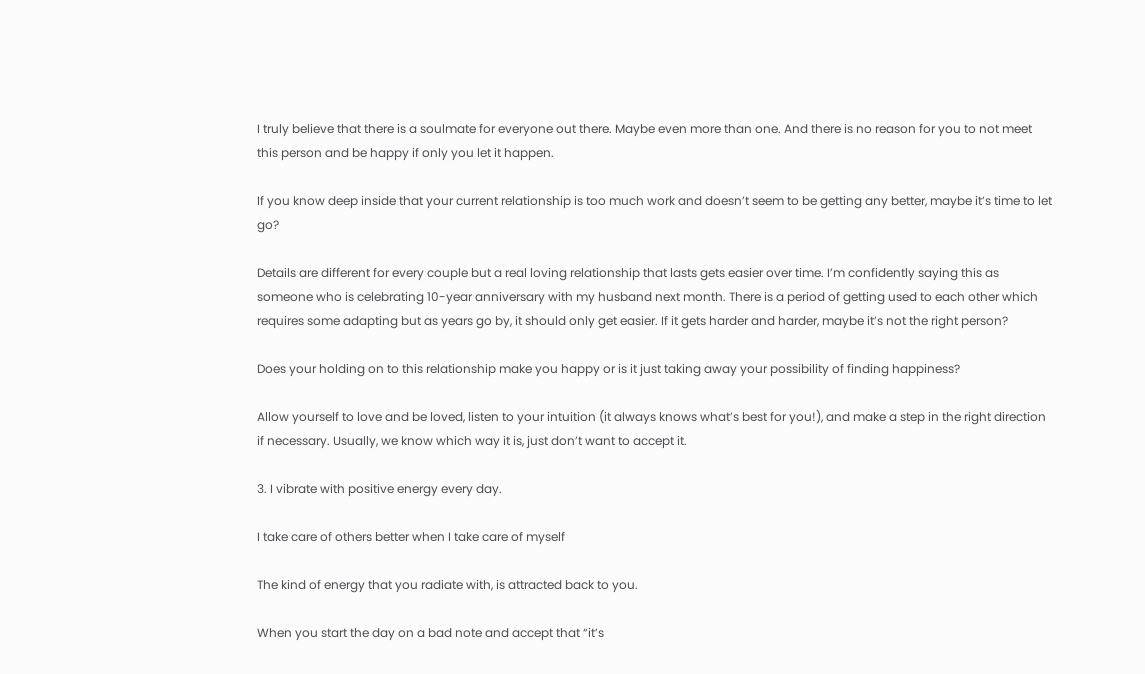I truly believe that there is a soulmate for everyone out there. Maybe even more than one. And there is no reason for you to not meet this person and be happy if only you let it happen.

If you know deep inside that your current relationship is too much work and doesn’t seem to be getting any better, maybe it’s time to let go?

Details are different for every couple but a real loving relationship that lasts gets easier over time. I’m confidently saying this as someone who is celebrating 10-year anniversary with my husband next month. There is a period of getting used to each other which requires some adapting but as years go by, it should only get easier. If it gets harder and harder, maybe it’s not the right person?

Does your holding on to this relationship make you happy or is it just taking away your possibility of finding happiness?

Allow yourself to love and be loved, listen to your intuition (it always knows what’s best for you!), and make a step in the right direction if necessary. Usually, we know which way it is, just don’t want to accept it.

3. I vibrate with positive energy every day.

I take care of others better when I take care of myself

The kind of energy that you radiate with, is attracted back to you.

When you start the day on a bad note and accept that “it’s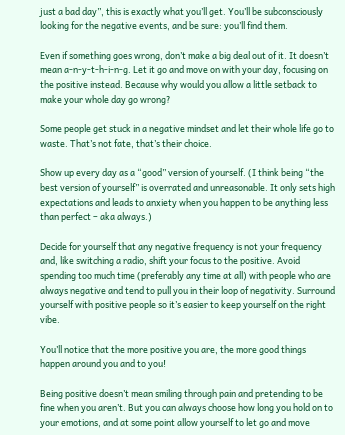just a bad day”, this is exactly what you’ll get. You’ll be subconsciously looking for the negative events, and be sure: you’ll find them.

Even if something goes wrong, don’t make a big deal out of it. It doesn’t mean a-n-y-t-h-i-n-g. Let it go and move on with your day, focusing on the positive instead. Because why would you allow a little setback to make your whole day go wrong?

Some people get stuck in a negative mindset and let their whole life go to waste. That’s not fate, that’s their choice.

Show up every day as a “good” version of yourself. (I think being “the best version of yourself” is overrated and unreasonable. It only sets high expectations and leads to anxiety when you happen to be anything less than perfect – aka always.)

Decide for yourself that any negative frequency is not your frequency and, like switching a radio, shift your focus to the positive. Avoid spending too much time (preferably any time at all) with people who are always negative and tend to pull you in their loop of negativity. Surround yourself with positive people so it’s easier to keep yourself on the right vibe.

You’ll notice that the more positive you are, the more good things happen around you and to you!

Being positive doesn’t mean smiling through pain and pretending to be fine when you aren’t. But you can always choose how long you hold on to your emotions, and at some point allow yourself to let go and move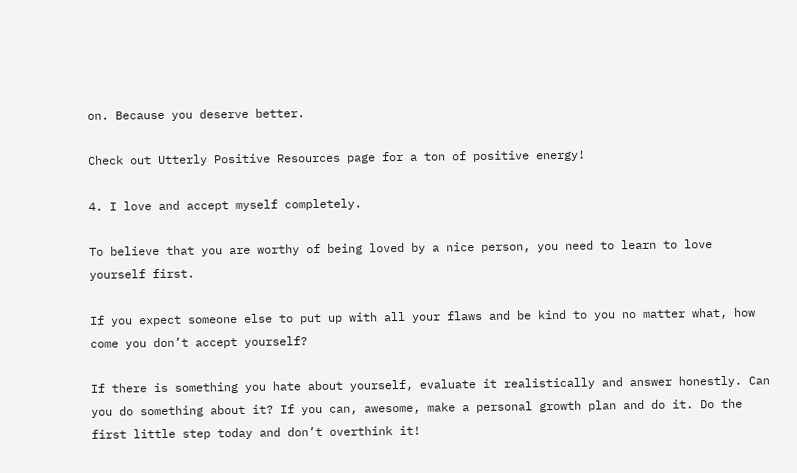on. Because you deserve better.

Check out Utterly Positive Resources page for a ton of positive energy!

4. I love and accept myself completely.

To believe that you are worthy of being loved by a nice person, you need to learn to love yourself first.

If you expect someone else to put up with all your flaws and be kind to you no matter what, how come you don’t accept yourself?

If there is something you hate about yourself, evaluate it realistically and answer honestly. Can you do something about it? If you can, awesome, make a personal growth plan and do it. Do the first little step today and don’t overthink it!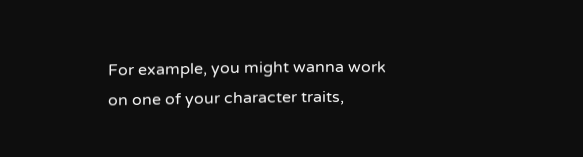For example, you might wanna work on one of your character traits,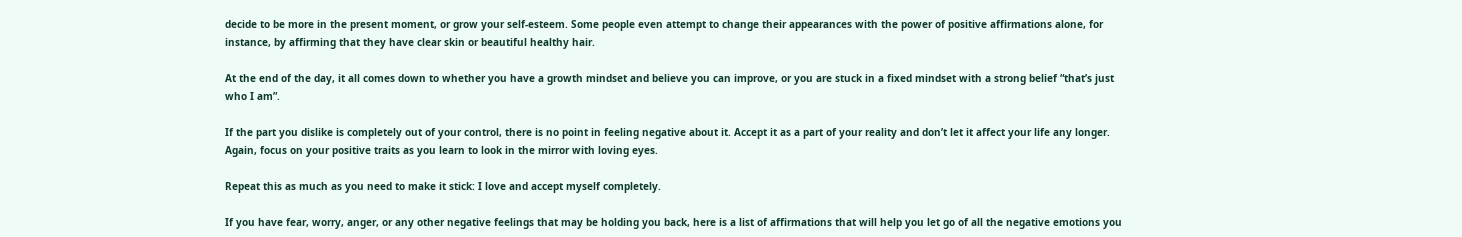decide to be more in the present moment, or grow your self-esteem. Some people even attempt to change their appearances with the power of positive affirmations alone, for instance, by affirming that they have clear skin or beautiful healthy hair.

At the end of the day, it all comes down to whether you have a growth mindset and believe you can improve, or you are stuck in a fixed mindset with a strong belief “that’s just who I am”.

If the part you dislike is completely out of your control, there is no point in feeling negative about it. Accept it as a part of your reality and don’t let it affect your life any longer. Again, focus on your positive traits as you learn to look in the mirror with loving eyes.

Repeat this as much as you need to make it stick: I love and accept myself completely.

If you have fear, worry, anger, or any other negative feelings that may be holding you back, here is a list of affirmations that will help you let go of all the negative emotions you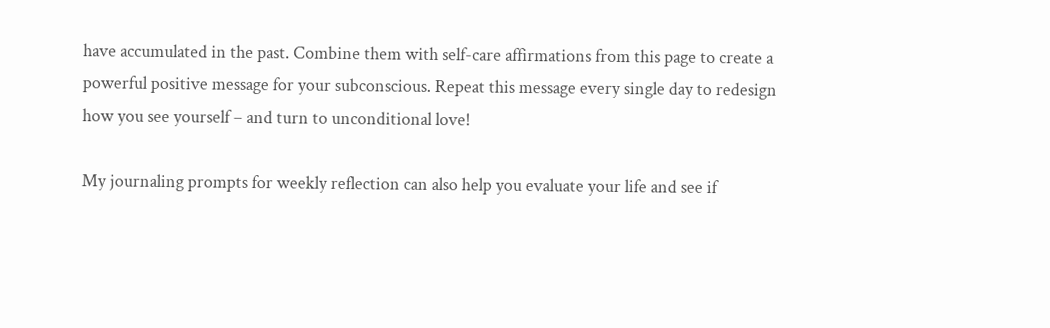have accumulated in the past. Combine them with self-care affirmations from this page to create a powerful positive message for your subconscious. Repeat this message every single day to redesign how you see yourself – and turn to unconditional love!

My journaling prompts for weekly reflection can also help you evaluate your life and see if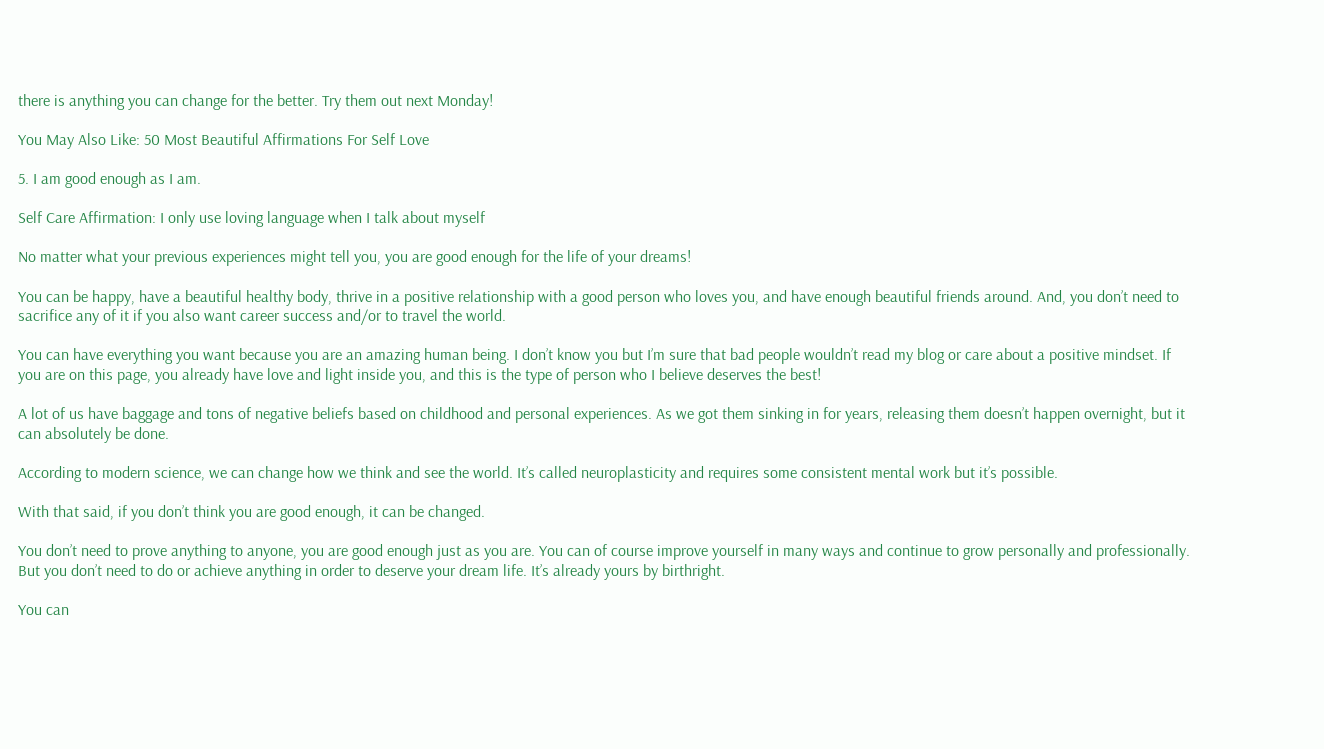there is anything you can change for the better. Try them out next Monday!

You May Also Like: 50 Most Beautiful Affirmations For Self Love

5. I am good enough as I am.

Self Care Affirmation: I only use loving language when I talk about myself

No matter what your previous experiences might tell you, you are good enough for the life of your dreams!

You can be happy, have a beautiful healthy body, thrive in a positive relationship with a good person who loves you, and have enough beautiful friends around. And, you don’t need to sacrifice any of it if you also want career success and/or to travel the world.

You can have everything you want because you are an amazing human being. I don’t know you but I’m sure that bad people wouldn’t read my blog or care about a positive mindset. If you are on this page, you already have love and light inside you, and this is the type of person who I believe deserves the best!

A lot of us have baggage and tons of negative beliefs based on childhood and personal experiences. As we got them sinking in for years, releasing them doesn’t happen overnight, but it can absolutely be done.

According to modern science, we can change how we think and see the world. It’s called neuroplasticity and requires some consistent mental work but it’s possible.

With that said, if you don’t think you are good enough, it can be changed.

You don’t need to prove anything to anyone, you are good enough just as you are. You can of course improve yourself in many ways and continue to grow personally and professionally. But you don’t need to do or achieve anything in order to deserve your dream life. It’s already yours by birthright.

You can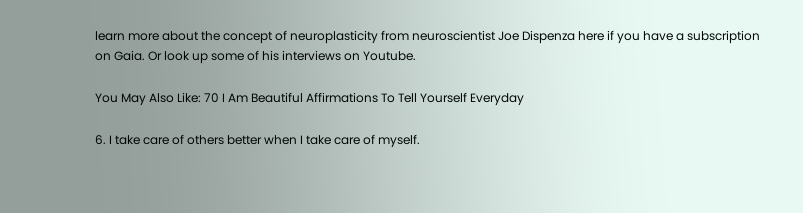learn more about the concept of neuroplasticity from neuroscientist Joe Dispenza here if you have a subscription on Gaia. Or look up some of his interviews on Youtube.

You May Also Like: 70 I Am Beautiful Affirmations To Tell Yourself Everyday

6. I take care of others better when I take care of myself.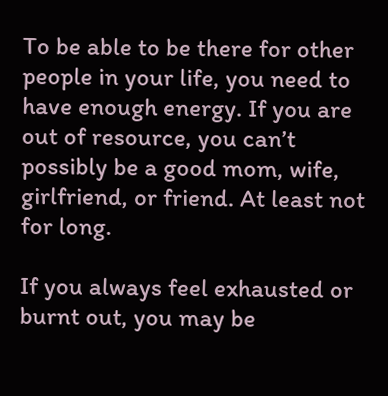To be able to be there for other people in your life, you need to have enough energy. If you are out of resource, you can’t possibly be a good mom, wife, girlfriend, or friend. At least not for long.

If you always feel exhausted or burnt out, you may be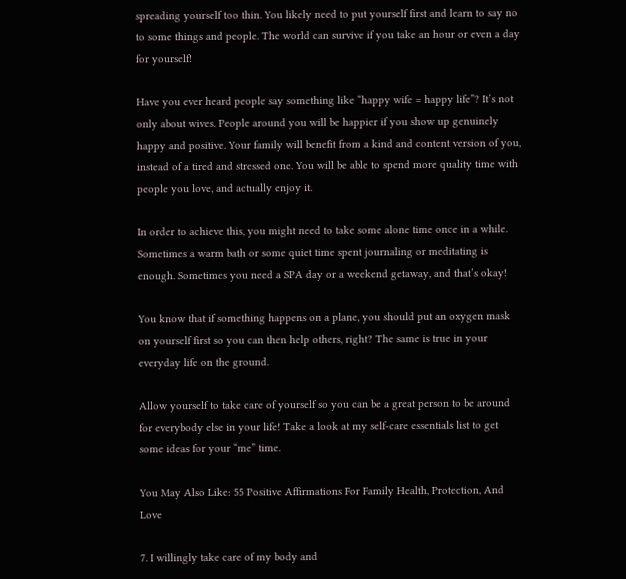spreading yourself too thin. You likely need to put yourself first and learn to say no to some things and people. The world can survive if you take an hour or even a day for yourself!

Have you ever heard people say something like “happy wife = happy life”? It’s not only about wives. People around you will be happier if you show up genuinely happy and positive. Your family will benefit from a kind and content version of you, instead of a tired and stressed one. You will be able to spend more quality time with people you love, and actually enjoy it.

In order to achieve this, you might need to take some alone time once in a while. Sometimes a warm bath or some quiet time spent journaling or meditating is enough. Sometimes you need a SPA day or a weekend getaway, and that’s okay!

You know that if something happens on a plane, you should put an oxygen mask on yourself first so you can then help others, right? The same is true in your everyday life on the ground.

Allow yourself to take care of yourself so you can be a great person to be around for everybody else in your life! Take a look at my self-care essentials list to get some ideas for your “me” time.

You May Also Like: 55 Positive Affirmations For Family Health, Protection, And Love

7. I willingly take care of my body and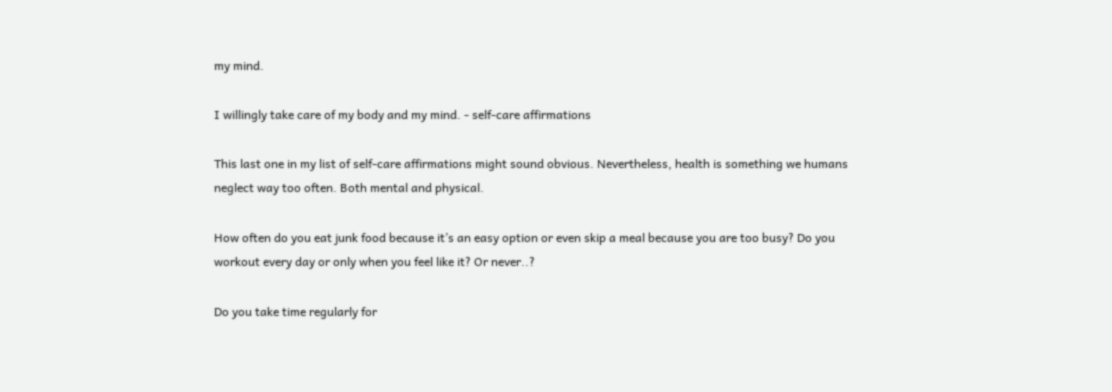my mind.

I willingly take care of my body and my mind. - self-care affirmations

This last one in my list of self-care affirmations might sound obvious. Nevertheless, health is something we humans neglect way too often. Both mental and physical.

How often do you eat junk food because it’s an easy option or even skip a meal because you are too busy? Do you workout every day or only when you feel like it? Or never..?

Do you take time regularly for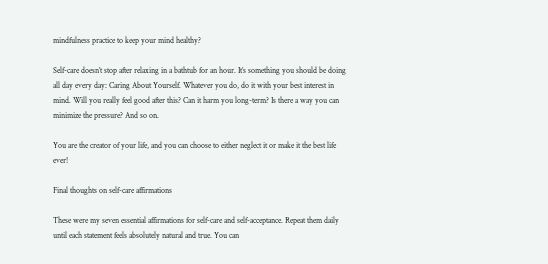mindfulness practice to keep your mind healthy?

Self-care doesn’t stop after relaxing in a bathtub for an hour. It’s something you should be doing all day every day: Caring About Yourself. Whatever you do, do it with your best interest in mind. Will you really feel good after this? Can it harm you long-term? Is there a way you can minimize the pressure? And so on.

You are the creator of your life, and you can choose to either neglect it or make it the best life ever!

Final thoughts on self-care affirmations

These were my seven essential affirmations for self-care and self-acceptance. Repeat them daily until each statement feels absolutely natural and true. You can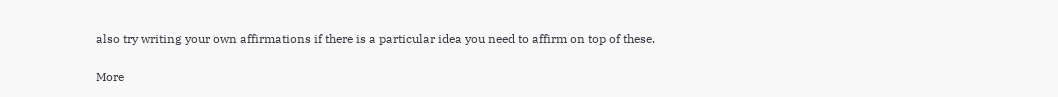also try writing your own affirmations if there is a particular idea you need to affirm on top of these.

More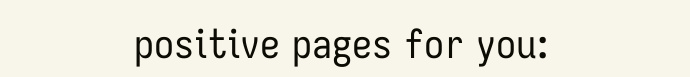positive pages for you: